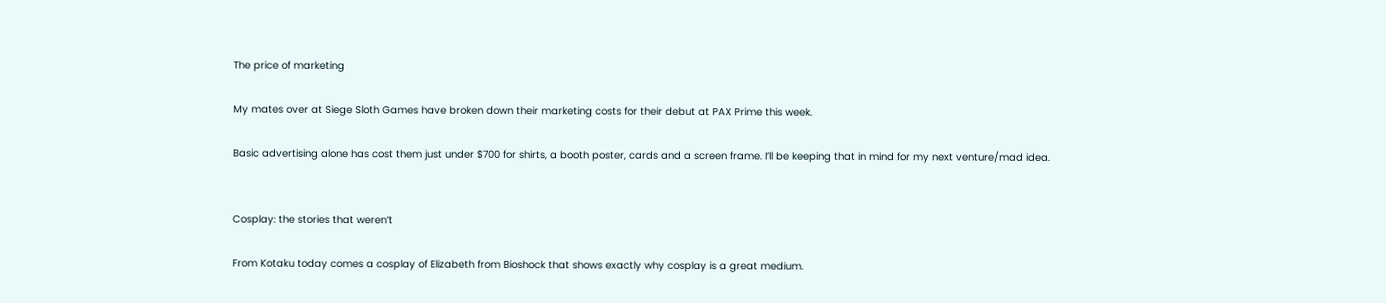The price of marketing

My mates over at Siege Sloth Games have broken down their marketing costs for their debut at PAX Prime this week.

Basic advertising alone has cost them just under $700 for shirts, a booth poster, cards and a screen frame. I’ll be keeping that in mind for my next venture/mad idea.


Cosplay: the stories that weren’t

From Kotaku today comes a cosplay of Elizabeth from Bioshock that shows exactly why cosplay is a great medium.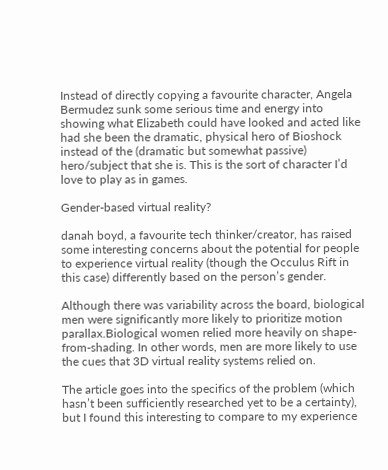Instead of directly copying a favourite character, Angela Bermudez sunk some serious time and energy into showing what Elizabeth could have looked and acted like had she been the dramatic, physical hero of Bioshock instead of the (dramatic but somewhat passive) hero/subject that she is. This is the sort of character I’d love to play as in games.

Gender-based virtual reality?

danah boyd, a favourite tech thinker/creator, has raised some interesting concerns about the potential for people to experience virtual reality (though the Occulus Rift in this case) differently based on the person’s gender.

Although there was variability across the board, biological men were significantly more likely to prioritize motion parallax.Biological women relied more heavily on shape-from-shading. In other words, men are more likely to use the cues that 3D virtual reality systems relied on.

The article goes into the specifics of the problem (which hasn’t been sufficiently researched yet to be a certainty), but I found this interesting to compare to my experience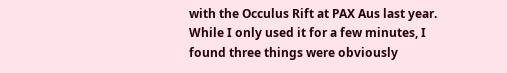with the Occulus Rift at PAX Aus last year. While I only used it for a few minutes, I found three things were obviously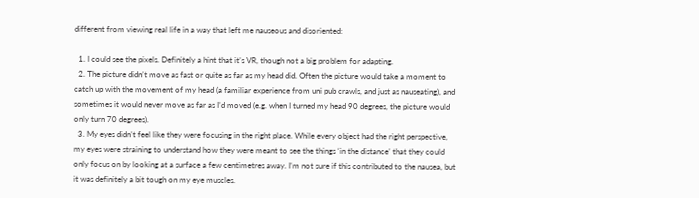different from viewing real life in a way that left me nauseous and disoriented:

  1. I could see the pixels. Definitely a hint that it’s VR, though not a big problem for adapting.
  2. The picture didn’t move as fast or quite as far as my head did. Often the picture would take a moment to catch up with the movement of my head (a familiar experience from uni pub crawls, and just as nauseating), and sometimes it would never move as far as I’d moved (e.g. when I turned my head 90 degrees, the picture would only turn 70 degrees).
  3. My eyes didn’t feel like they were focusing in the right place. While every object had the right perspective, my eyes were straining to understand how they were meant to see the things ‘in the distance’ that they could only focus on by looking at a surface a few centimetres away. I’m not sure if this contributed to the nausea, but it was definitely a bit tough on my eye muscles.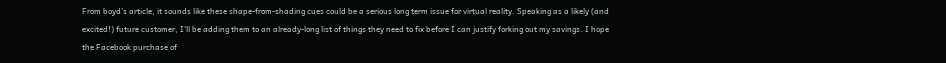From boyd’s article, it sounds like these shape-from-shading cues could be a serious long term issue for virtual reality. Speaking as a likely (and excited!) future customer, I’ll be adding them to an already-long list of things they need to fix before I can justify forking out my savings. I hope the Facebook purchase of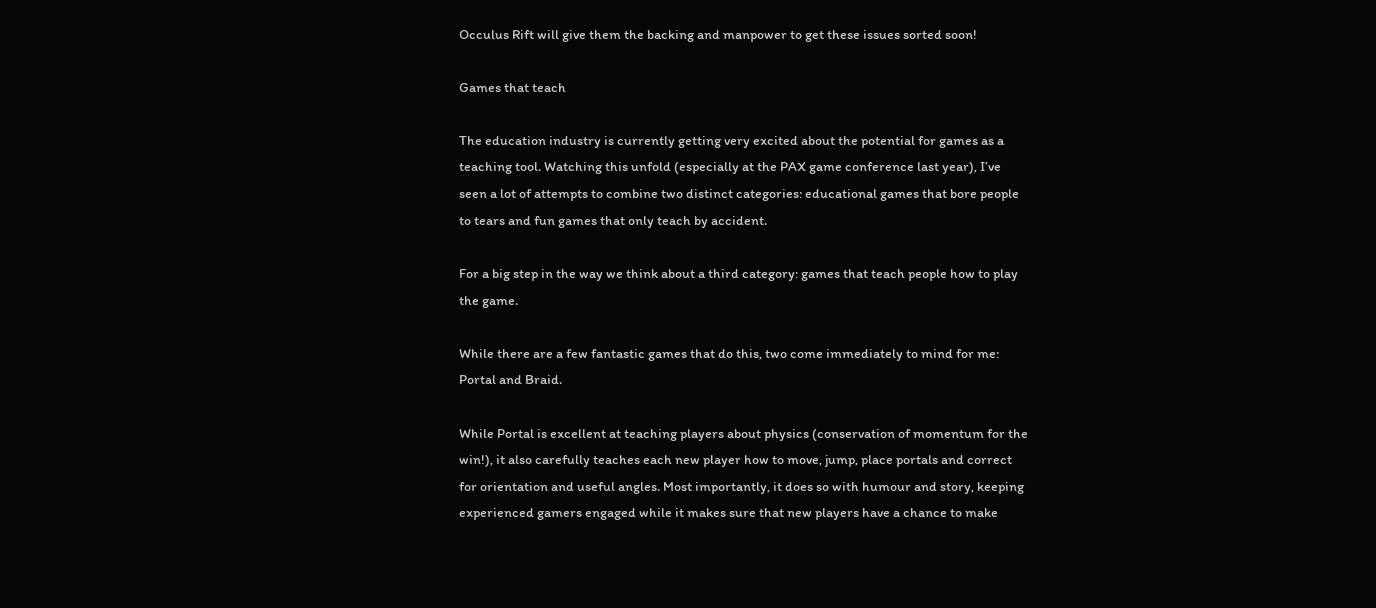Occulus Rift will give them the backing and manpower to get these issues sorted soon!

Games that teach

The education industry is currently getting very excited about the potential for games as a teaching tool. Watching this unfold (especially at the PAX game conference last year), I’ve seen a lot of attempts to combine two distinct categories: educational games that bore people to tears and fun games that only teach by accident.

For a big step in the way we think about a third category: games that teach people how to play the game.

While there are a few fantastic games that do this, two come immediately to mind for me: Portal and Braid.

While Portal is excellent at teaching players about physics (conservation of momentum for the win!), it also carefully teaches each new player how to move, jump, place portals and correct for orientation and useful angles. Most importantly, it does so with humour and story, keeping experienced gamers engaged while it makes sure that new players have a chance to make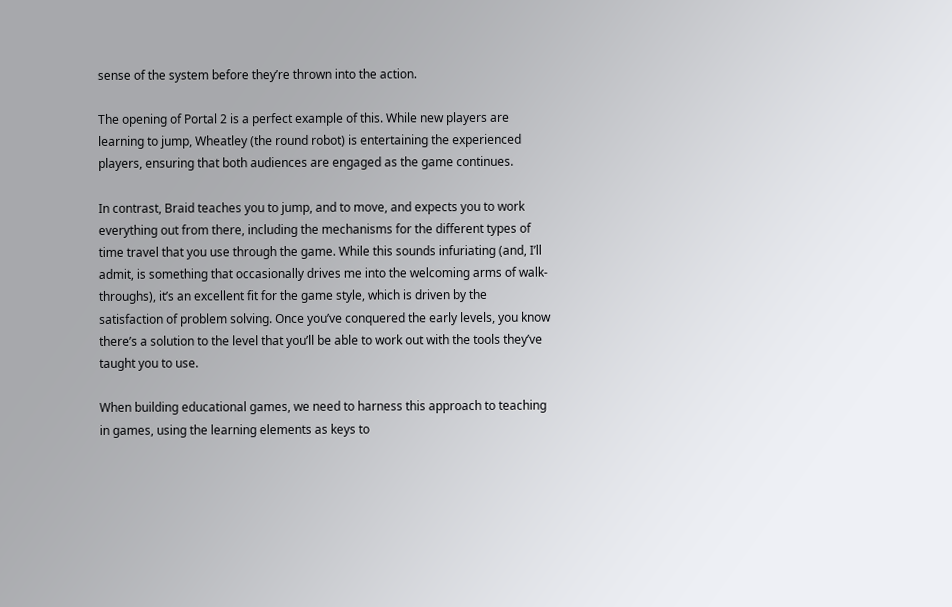sense of the system before they’re thrown into the action.

The opening of Portal 2 is a perfect example of this. While new players are learning to jump, Wheatley (the round robot) is entertaining the experienced players, ensuring that both audiences are engaged as the game continues.

In contrast, Braid teaches you to jump, and to move, and expects you to work everything out from there, including the mechanisms for the different types of time travel that you use through the game. While this sounds infuriating (and, I’ll admit, is something that occasionally drives me into the welcoming arms of walk-throughs), it’s an excellent fit for the game style, which is driven by the satisfaction of problem solving. Once you’ve conquered the early levels, you know there’s a solution to the level that you’ll be able to work out with the tools they’ve taught you to use.

When building educational games, we need to harness this approach to teaching in games, using the learning elements as keys to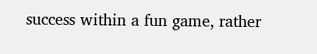success within a fun game, rather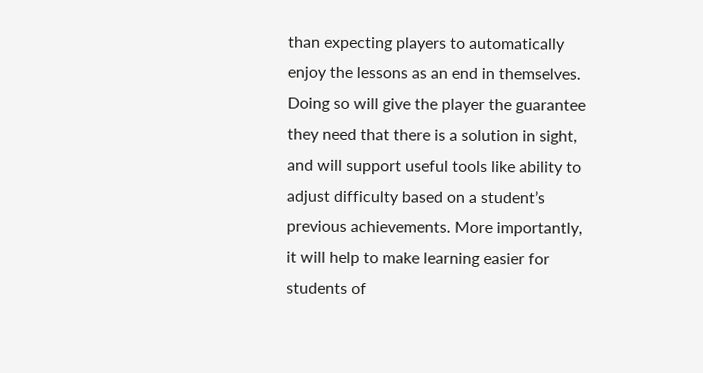than expecting players to automatically enjoy the lessons as an end in themselves. Doing so will give the player the guarantee they need that there is a solution in sight, and will support useful tools like ability to adjust difficulty based on a student’s previous achievements. More importantly, it will help to make learning easier for students of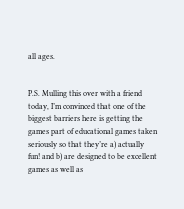all ages.


P.S. Mulling this over with a friend today, I’m convinced that one of the biggest barriers here is getting the games part of educational games taken seriously so that they’re a) actually fun! and b) are designed to be excellent games as well as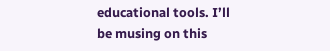educational tools. I’ll be musing on this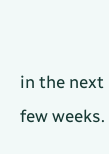in the next few weeks.